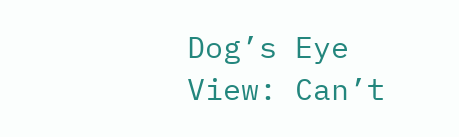Dog’s Eye View: Can’t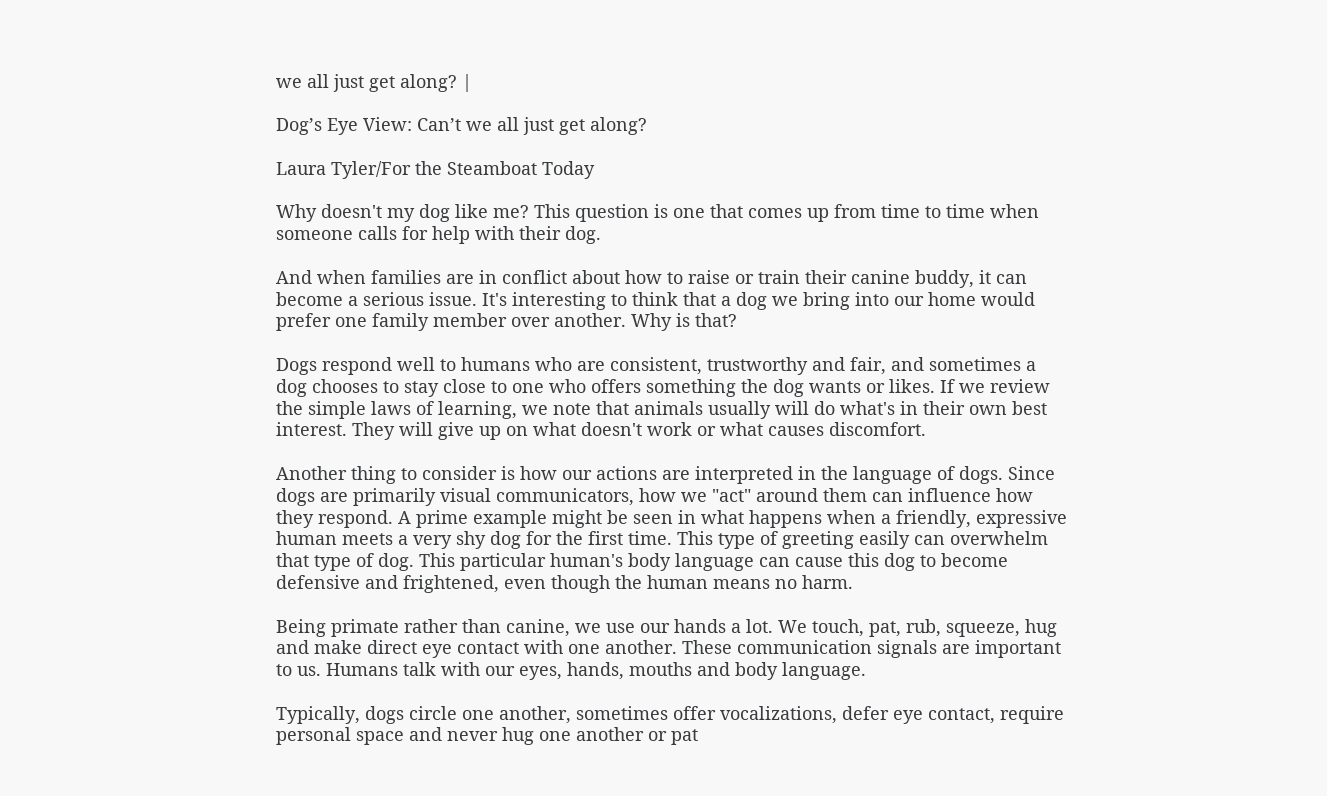we all just get along? |

Dog’s Eye View: Can’t we all just get along?

Laura Tyler/For the Steamboat Today

Why doesn't my dog like me? This question is one that comes up from time to time when someone calls for help with their dog.

And when families are in conflict about how to raise or train their canine buddy, it can become a serious issue. It's interesting to think that a dog we bring into our home would prefer one family member over another. Why is that?

Dogs respond well to humans who are consistent, trustworthy and fair, and sometimes a dog chooses to stay close to one who offers something the dog wants or likes. If we review the simple laws of learning, we note that animals usually will do what's in their own best interest. They will give up on what doesn't work or what causes discomfort.

Another thing to consider is how our actions are interpreted in the language of dogs. Since dogs are primarily visual communicators, how we "act" around them can influence how they respond. A prime example might be seen in what happens when a friendly, expressive human meets a very shy dog for the first time. This type of greeting easily can overwhelm that type of dog. This particular human's body language can cause this dog to become defensive and frightened, even though the human means no harm.

Being primate rather than canine, we use our hands a lot. We touch, pat, rub, squeeze, hug and make direct eye contact with one another. These communication signals are important to us. Humans talk with our eyes, hands, mouths and body language.

Typically, dogs circle one another, sometimes offer vocalizations, defer eye contact, require personal space and never hug one another or pat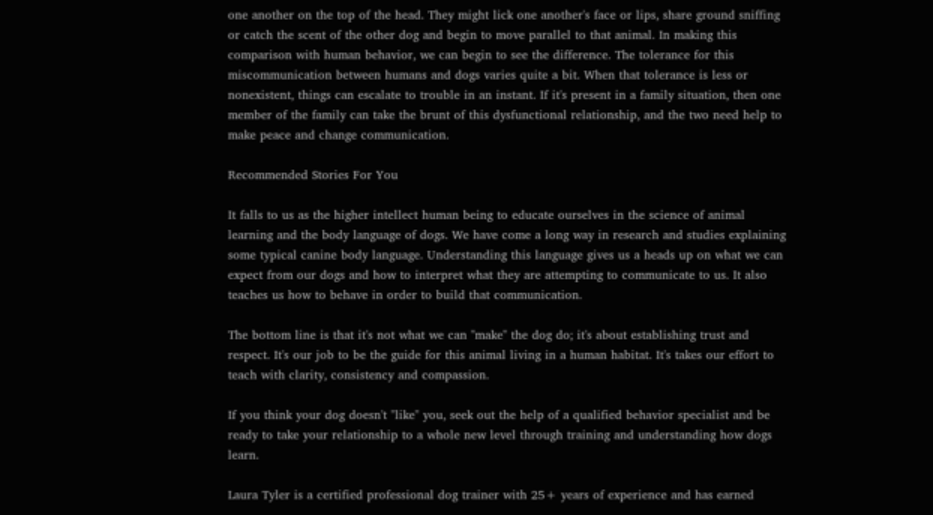one another on the top of the head. They might lick one another's face or lips, share ground sniffing or catch the scent of the other dog and begin to move parallel to that animal. In making this comparison with human behavior, we can begin to see the difference. The tolerance for this miscommunication between humans and dogs varies quite a bit. When that tolerance is less or nonexistent, things can escalate to trouble in an instant. If it's present in a family situation, then one member of the family can take the brunt of this dysfunctional relationship, and the two need help to make peace and change communication.

Recommended Stories For You

It falls to us as the higher intellect human being to educate ourselves in the science of animal learning and the body language of dogs. We have come a long way in research and studies explaining some typical canine body language. Understanding this language gives us a heads up on what we can expect from our dogs and how to interpret what they are attempting to communicate to us. It also teaches us how to behave in order to build that communication.

The bottom line is that it's not what we can "make" the dog do; it's about establishing trust and respect. It's our job to be the guide for this animal living in a human habitat. It's takes our effort to teach with clarity, consistency and compassion.

If you think your dog doesn't "like" you, seek out the help of a qualified behavior specialist and be ready to take your relationship to a whole new level through training and understanding how dogs learn.

Laura Tyler is a certified professional dog trainer with 25+ years of experience and has earned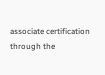associate certification through the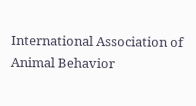International Association of Animal Behavior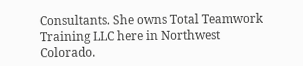Consultants. She owns Total Teamwork Training LLC here in Northwest Colorado.